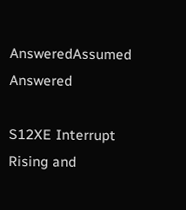AnsweredAssumed Answered

S12XE Interrupt Rising and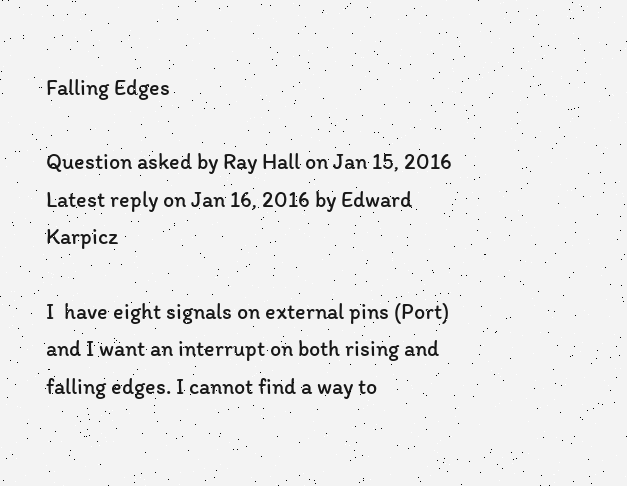Falling Edges

Question asked by Ray Hall on Jan 15, 2016
Latest reply on Jan 16, 2016 by Edward Karpicz

I  have eight signals on external pins (Port) and I want an interrupt on both rising and falling edges. I cannot find a way to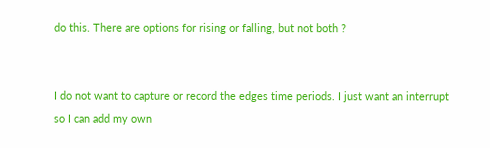do this. There are options for rising or falling, but not both ?


I do not want to capture or record the edges time periods. I just want an interrupt so I can add my own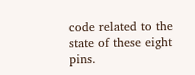code related to the state of these eight pins.